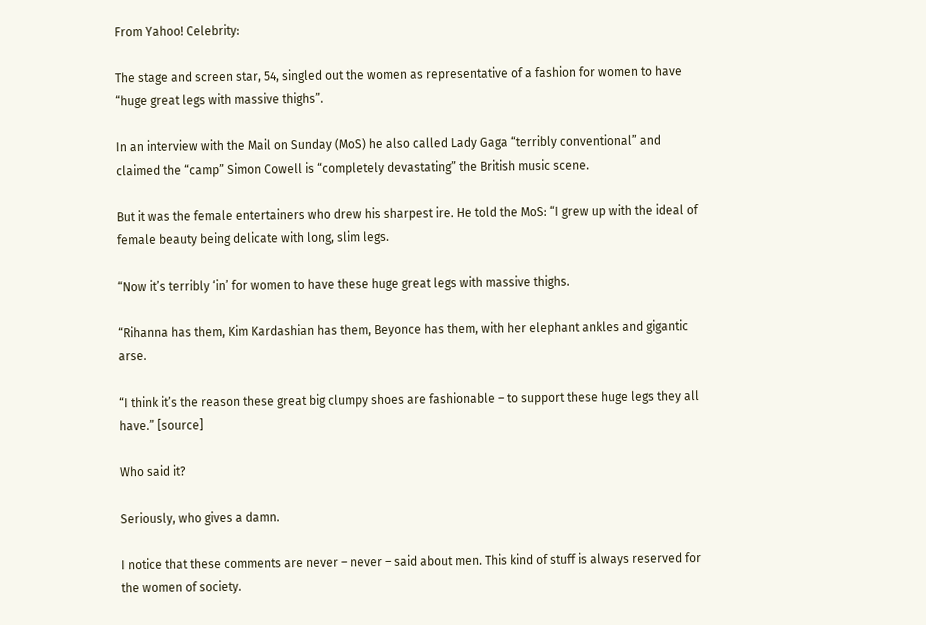From Yahoo! Celebrity:

The stage and screen star, 54, singled out the women as representative of a fashion for women to have “huge great legs with massive thighs”.

In an interview with the Mail on Sunday (MoS) he also called Lady Gaga “terribly conventional” and claimed the “camp” Simon Cowell is “completely devastating” the British music scene.

But it was the female entertainers who drew his sharpest ire. He told the MoS: “I grew up with the ideal of female beauty being delicate with long, slim legs.

“Now it’s terribly ‘in’ for women to have these huge great legs with massive thighs.

“Rihanna has them, Kim Kardashian has them, Beyonce has them, with her elephant ankles and gigantic arse.

“I think it’s the reason these great big clumpy shoes are fashionable – to support these huge legs they all have.” [source]

Who said it?

Seriously, who gives a damn.

I notice that these comments are never – never – said about men. This kind of stuff is always reserved for the women of society.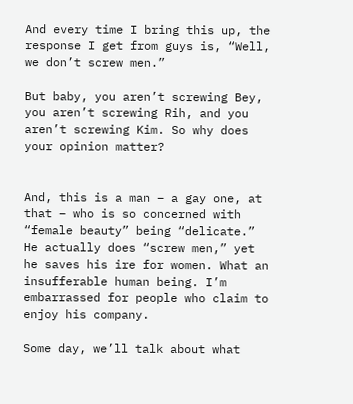And every time I bring this up, the response I get from guys is, “Well, we don’t screw men.”

But baby, you aren’t screwing Bey, you aren’t screwing Rih, and you aren’t screwing Kim. So why does your opinion matter?


And, this is a man – a gay one, at that – who is so concerned with “female beauty” being “delicate.” He actually does “screw men,” yet he saves his ire for women. What an insufferable human being. I’m embarrassed for people who claim to enjoy his company.

Some day, we’ll talk about what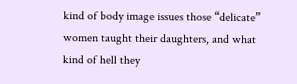kind of body image issues those “delicate” women taught their daughters, and what kind of hell they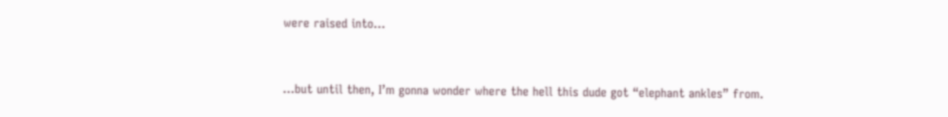were raised into…


…but until then, I’m gonna wonder where the hell this dude got “elephant ankles” from.